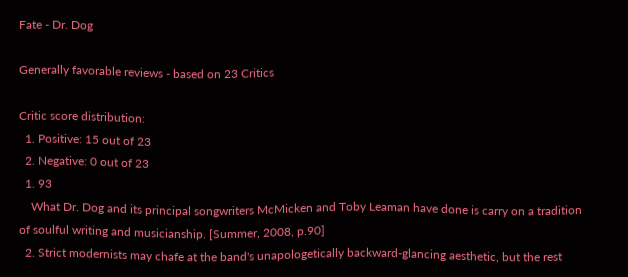Fate - Dr. Dog

Generally favorable reviews - based on 23 Critics

Critic score distribution:
  1. Positive: 15 out of 23
  2. Negative: 0 out of 23
  1. 93
    What Dr. Dog and its principal songwriters McMicken and Toby Leaman have done is carry on a tradition of soulful writing and musicianship. [Summer, 2008, p.90]
  2. Strict modernists may chafe at the band's unapologetically backward-glancing aesthetic, but the rest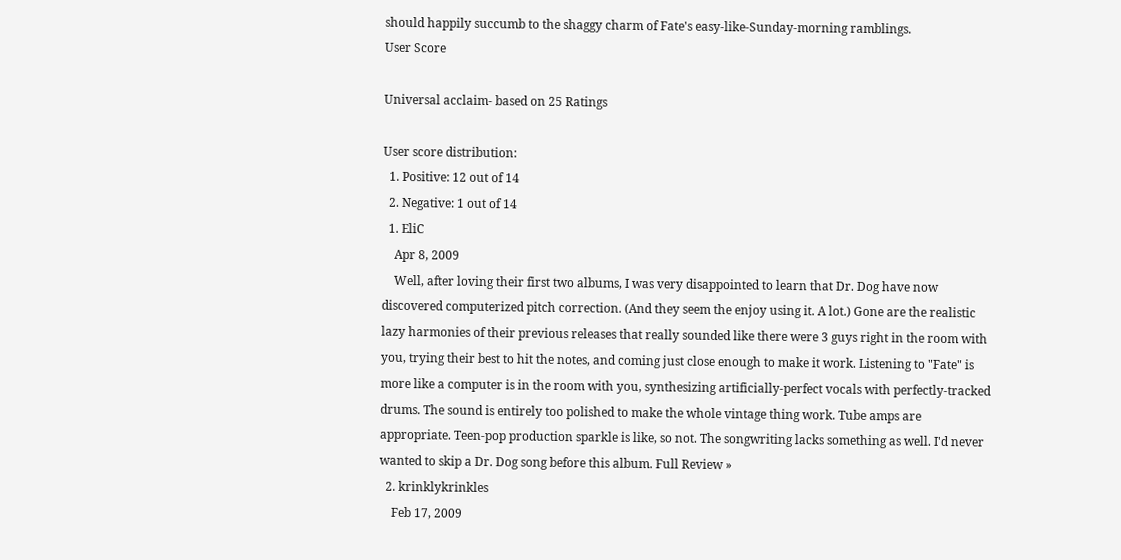should happily succumb to the shaggy charm of Fate's easy-like-Sunday-morning ramblings.
User Score

Universal acclaim- based on 25 Ratings

User score distribution:
  1. Positive: 12 out of 14
  2. Negative: 1 out of 14
  1. EliC
    Apr 8, 2009
    Well, after loving their first two albums, I was very disappointed to learn that Dr. Dog have now discovered computerized pitch correction. (And they seem the enjoy using it. A lot.) Gone are the realistic lazy harmonies of their previous releases that really sounded like there were 3 guys right in the room with you, trying their best to hit the notes, and coming just close enough to make it work. Listening to "Fate" is more like a computer is in the room with you, synthesizing artificially-perfect vocals with perfectly-tracked drums. The sound is entirely too polished to make the whole vintage thing work. Tube amps are appropriate. Teen-pop production sparkle is like, so not. The songwriting lacks something as well. I'd never wanted to skip a Dr. Dog song before this album. Full Review »
  2. krinklykrinkles
    Feb 17, 2009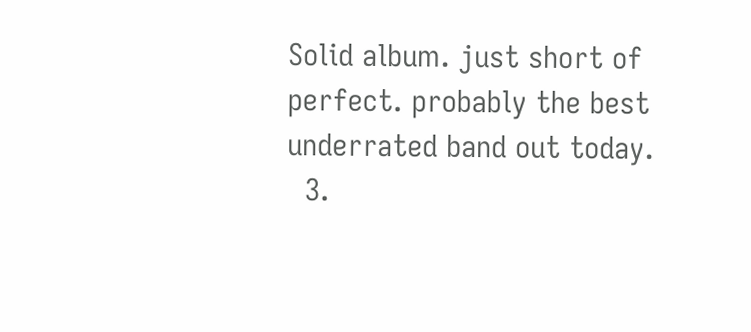Solid album. just short of perfect. probably the best underrated band out today.
  3.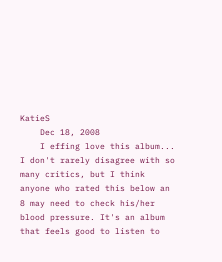KatieS
    Dec 18, 2008
    I effing love this album... I don't rarely disagree with so many critics, but I think anyone who rated this below an 8 may need to check his/her blood pressure. It's an album that feels good to listen to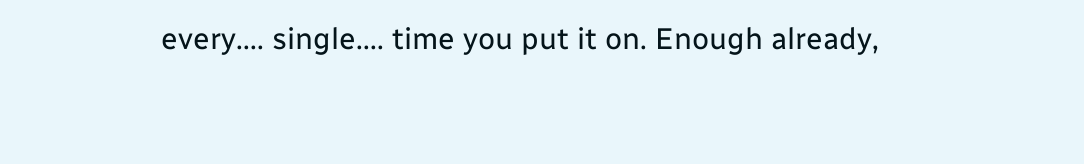every.... single.... time you put it on. Enough already,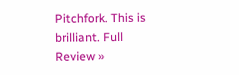Pitchfork. This is brilliant. Full Review »